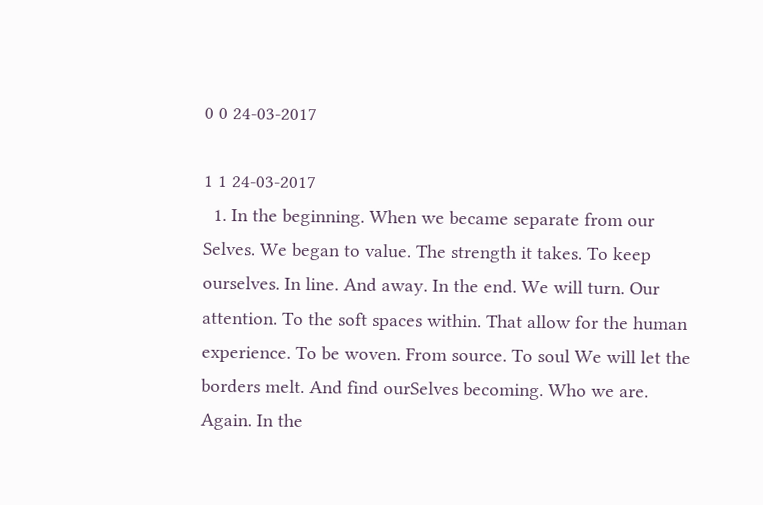0 0 24-03-2017

1 1 24-03-2017
  1. In the beginning. When we became separate from our Selves. We began to value. The strength it takes. To keep ourselves. In line. And away. In the end. We will turn. Our attention. To the soft spaces within. That allow for the human experience. To be woven. From source. To soul We will let the borders melt. And find ourSelves becoming. Who we are. Again. In the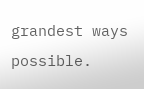grandest ways possible.